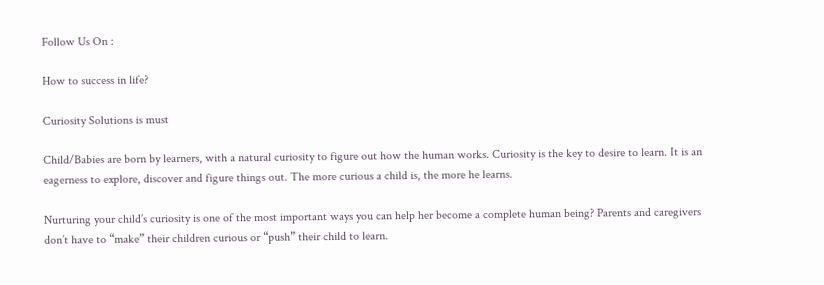Follow Us On :

How to success in life?

Curiosity Solutions is must

Child/Babies are born by learners, with a natural curiosity to figure out how the human works. Curiosity is the key to desire to learn. It is an eagerness to explore, discover and figure things out. The more curious a child is, the more he learns.

Nurturing your child’s curiosity is one of the most important ways you can help her become a complete human being? Parents and caregivers don’t have to “make” their children curious or “push” their child to learn.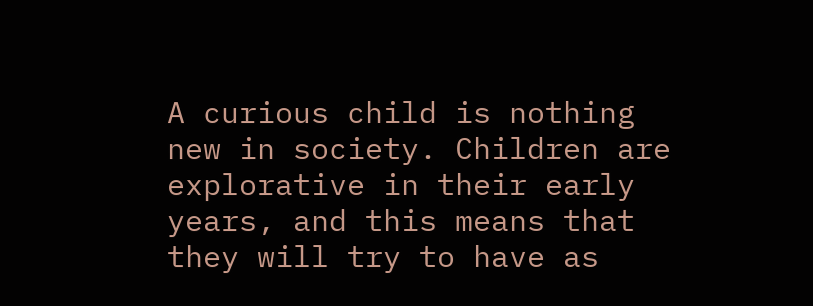A curious child is nothing new in society. Children are explorative in their early years, and this means that they will try to have as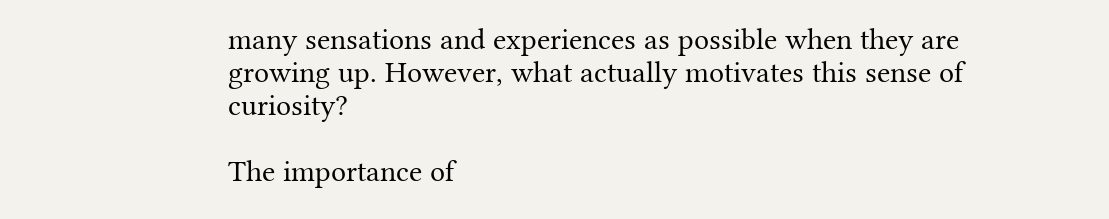many sensations and experiences as possible when they are growing up. However, what actually motivates this sense of curiosity?

The importance of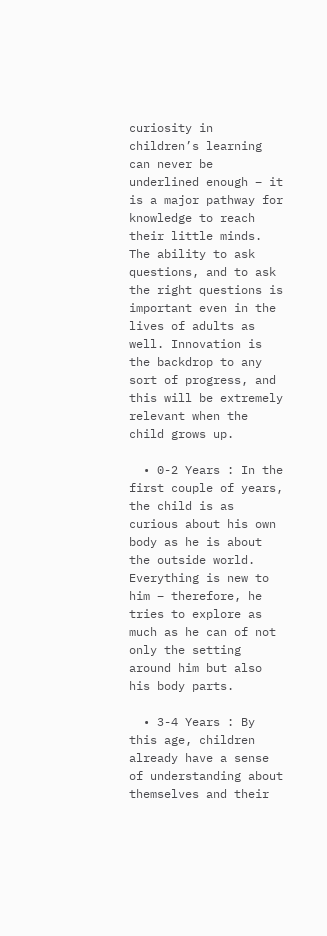curiosity in children’s learning can never be underlined enough – it is a major pathway for knowledge to reach their little minds. The ability to ask questions, and to ask the right questions is important even in the lives of adults as well. Innovation is the backdrop to any sort of progress, and this will be extremely relevant when the child grows up.

  • 0-2 Years : In the first couple of years, the child is as curious about his own body as he is about the outside world. Everything is new to him – therefore, he tries to explore as much as he can of not only the setting around him but also his body parts.

  • 3-4 Years : By this age, children already have a sense of understanding about themselves and their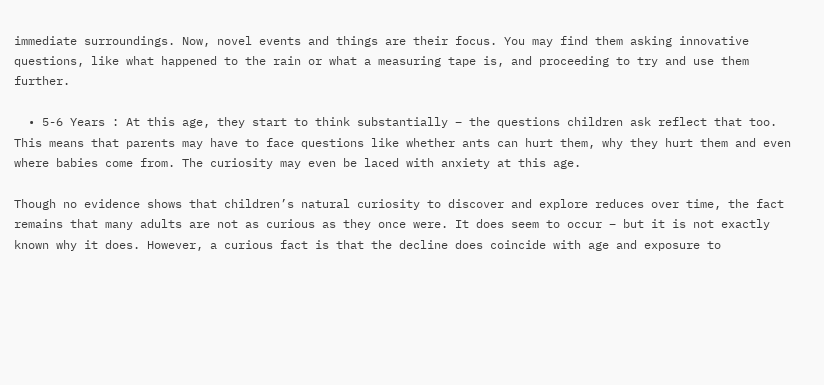immediate surroundings. Now, novel events and things are their focus. You may find them asking innovative questions, like what happened to the rain or what a measuring tape is, and proceeding to try and use them further.

  • 5-6 Years : At this age, they start to think substantially – the questions children ask reflect that too. This means that parents may have to face questions like whether ants can hurt them, why they hurt them and even where babies come from. The curiosity may even be laced with anxiety at this age.

Though no evidence shows that children’s natural curiosity to discover and explore reduces over time, the fact remains that many adults are not as curious as they once were. It does seem to occur – but it is not exactly known why it does. However, a curious fact is that the decline does coincide with age and exposure to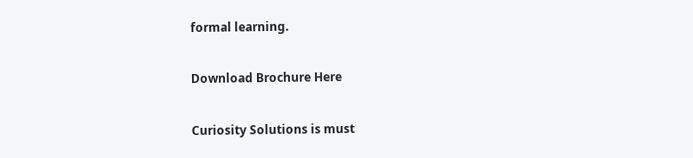formal learning.

Download Brochure Here

Curiosity Solutions is must